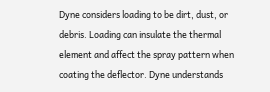Dyne considers loading to be dirt, dust, or debris. Loading can insulate the thermal element and affect the spray pattern when coating the deflector. Dyne understands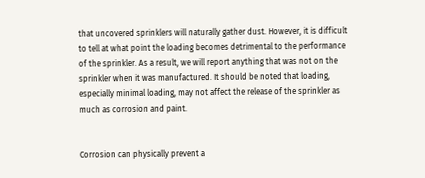that uncovered sprinklers will naturally gather dust. However, it is difficult to tell at what point the loading becomes detrimental to the performance of the sprinkler. As a result, we will report anything that was not on the sprinkler when it was manufactured. It should be noted that loading, especially minimal loading, may not affect the release of the sprinkler as much as corrosion and paint.


Corrosion can physically prevent a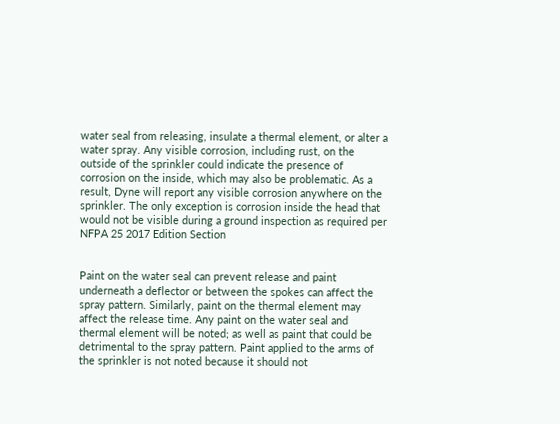water seal from releasing, insulate a thermal element, or alter a water spray. Any visible corrosion, including rust, on the outside of the sprinkler could indicate the presence of corrosion on the inside, which may also be problematic. As a result, Dyne will report any visible corrosion anywhere on the sprinkler. The only exception is corrosion inside the head that would not be visible during a ground inspection as required per NFPA 25 2017 Edition Section


Paint on the water seal can prevent release and paint underneath a deflector or between the spokes can affect the spray pattern. Similarly, paint on the thermal element may affect the release time. Any paint on the water seal and thermal element will be noted; as well as paint that could be detrimental to the spray pattern. Paint applied to the arms of the sprinkler is not noted because it should not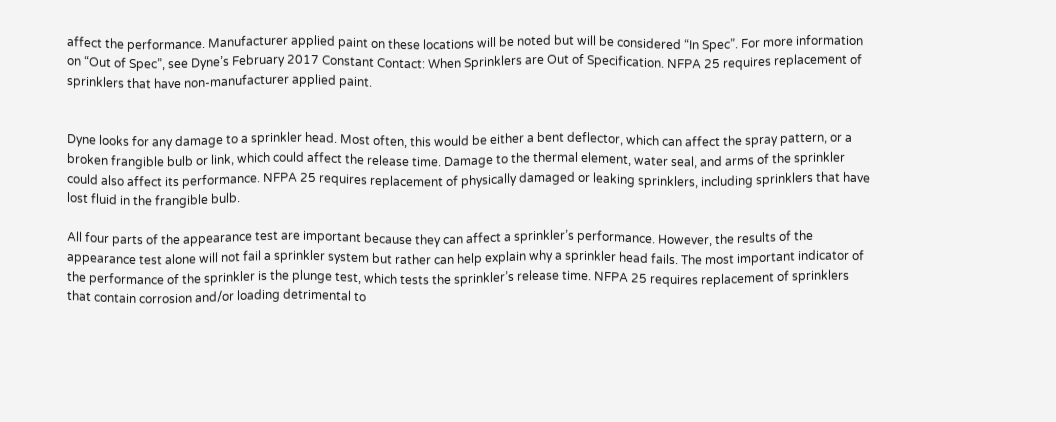affect the performance. Manufacturer applied paint on these locations will be noted but will be considered “In Spec”. For more information on “Out of Spec”, see Dyne’s February 2017 Constant Contact: When Sprinklers are Out of Specification. NFPA 25 requires replacement of sprinklers that have non-manufacturer applied paint.


Dyne looks for any damage to a sprinkler head. Most often, this would be either a bent deflector, which can affect the spray pattern, or a broken frangible bulb or link, which could affect the release time. Damage to the thermal element, water seal, and arms of the sprinkler could also affect its performance. NFPA 25 requires replacement of physically damaged or leaking sprinklers, including sprinklers that have lost fluid in the frangible bulb.

All four parts of the appearance test are important because they can affect a sprinkler’s performance. However, the results of the appearance test alone will not fail a sprinkler system but rather can help explain why a sprinkler head fails. The most important indicator of the performance of the sprinkler is the plunge test, which tests the sprinkler’s release time. NFPA 25 requires replacement of sprinklers that contain corrosion and/or loading detrimental to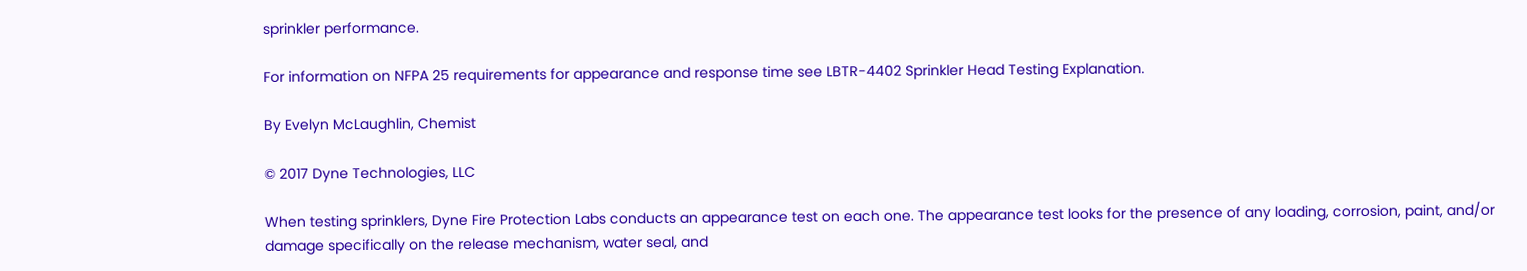sprinkler performance.

For information on NFPA 25 requirements for appearance and response time see LBTR-4402 Sprinkler Head Testing Explanation.

By Evelyn McLaughlin, Chemist

© 2017 Dyne Technologies, LLC

When testing sprinklers, Dyne Fire Protection Labs conducts an appearance test on each one. The appearance test looks for the presence of any loading, corrosion, paint, and/or damage specifically on the release mechanism, water seal, and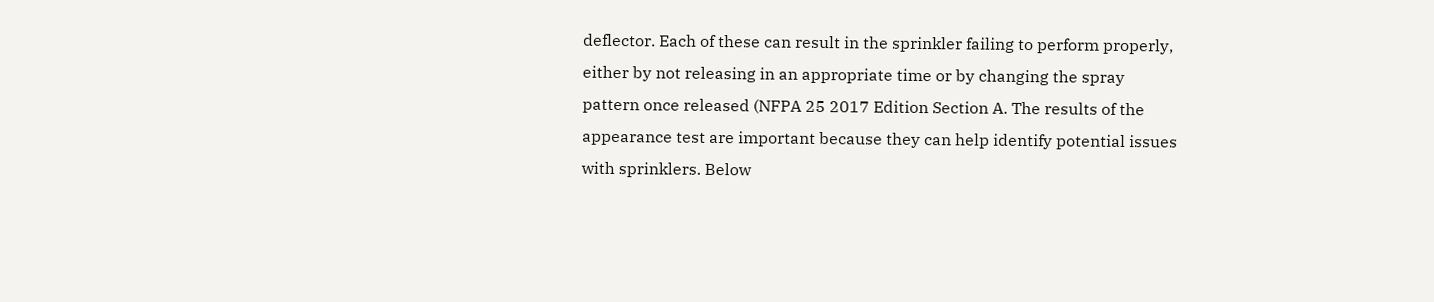deflector. Each of these can result in the sprinkler failing to perform properly, either by not releasing in an appropriate time or by changing the spray pattern once released (NFPA 25 2017 Edition Section A. The results of the appearance test are important because they can help identify potential issues with sprinklers. Below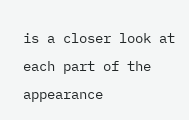is a closer look at each part of the appearance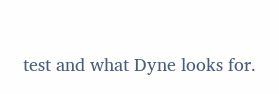test and what Dyne looks for.